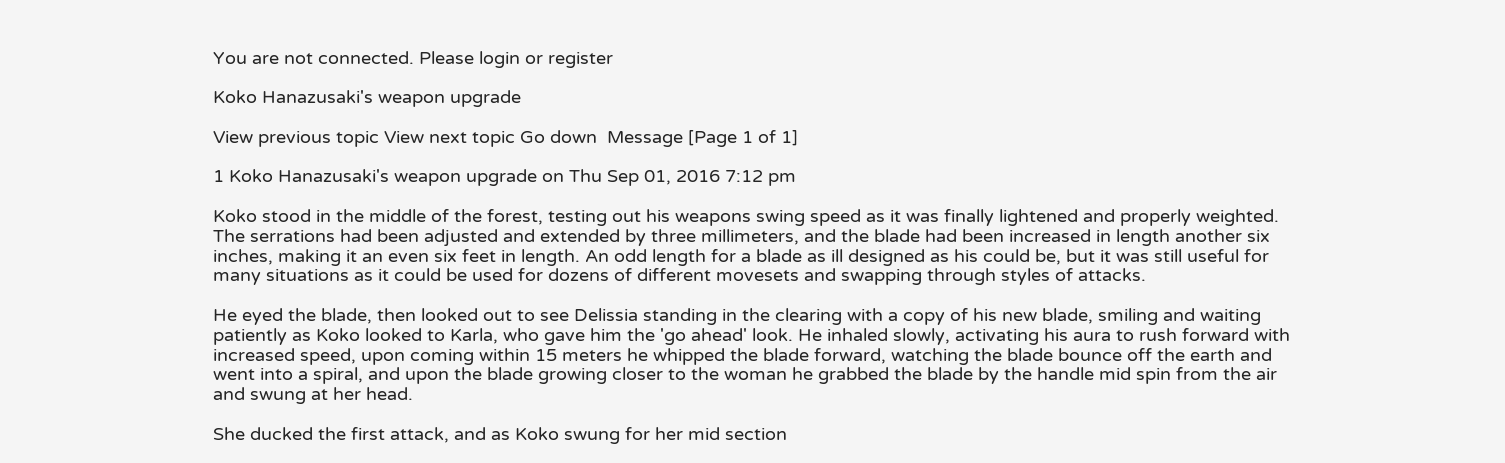You are not connected. Please login or register

Koko Hanazusaki's weapon upgrade

View previous topic View next topic Go down  Message [Page 1 of 1]

1 Koko Hanazusaki's weapon upgrade on Thu Sep 01, 2016 7:12 pm

Koko stood in the middle of the forest, testing out his weapons swing speed as it was finally lightened and properly weighted. The serrations had been adjusted and extended by three millimeters, and the blade had been increased in length another six inches, making it an even six feet in length. An odd length for a blade as ill designed as his could be, but it was still useful for many situations as it could be used for dozens of different movesets and swapping through styles of attacks.

He eyed the blade, then looked out to see Delissia standing in the clearing with a copy of his new blade, smiling and waiting patiently as Koko looked to Karla, who gave him the 'go ahead' look. He inhaled slowly, activating his aura to rush forward with increased speed, upon coming within 15 meters he whipped the blade forward, watching the blade bounce off the earth and went into a spiral, and upon the blade growing closer to the woman he grabbed the blade by the handle mid spin from the air and swung at her head.

She ducked the first attack, and as Koko swung for her mid section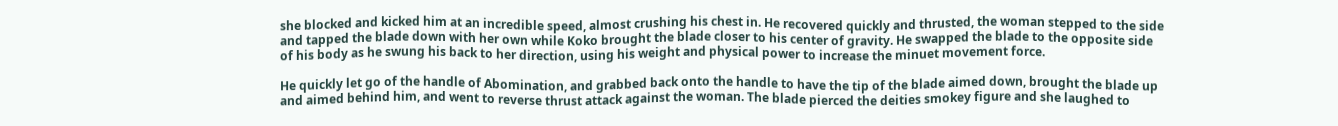she blocked and kicked him at an incredible speed, almost crushing his chest in. He recovered quickly and thrusted, the woman stepped to the side and tapped the blade down with her own while Koko brought the blade closer to his center of gravity. He swapped the blade to the opposite side of his body as he swung his back to her direction, using his weight and physical power to increase the minuet movement force.

He quickly let go of the handle of Abomination, and grabbed back onto the handle to have the tip of the blade aimed down, brought the blade up and aimed behind him, and went to reverse thrust attack against the woman. The blade pierced the deities smokey figure and she laughed to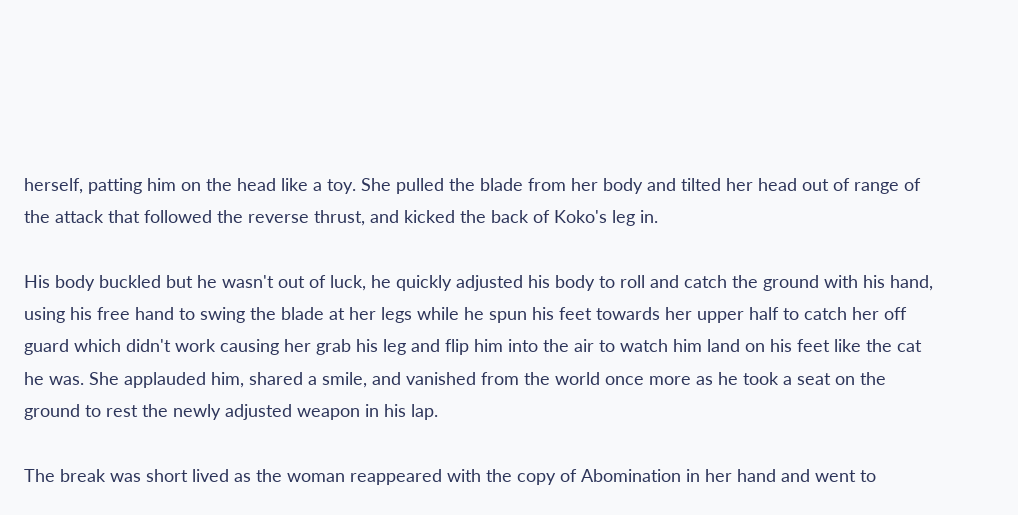herself, patting him on the head like a toy. She pulled the blade from her body and tilted her head out of range of the attack that followed the reverse thrust, and kicked the back of Koko's leg in.

His body buckled but he wasn't out of luck, he quickly adjusted his body to roll and catch the ground with his hand, using his free hand to swing the blade at her legs while he spun his feet towards her upper half to catch her off guard which didn't work causing her grab his leg and flip him into the air to watch him land on his feet like the cat he was. She applauded him, shared a smile, and vanished from the world once more as he took a seat on the ground to rest the newly adjusted weapon in his lap.

The break was short lived as the woman reappeared with the copy of Abomination in her hand and went to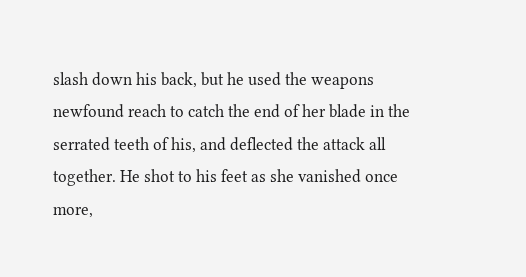slash down his back, but he used the weapons newfound reach to catch the end of her blade in the serrated teeth of his, and deflected the attack all together. He shot to his feet as she vanished once more,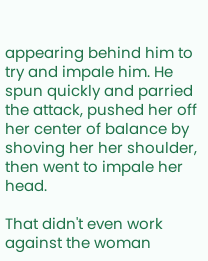appearing behind him to try and impale him. He spun quickly and parried the attack, pushed her off her center of balance by shoving her her shoulder, then went to impale her head.

That didn't even work against the woman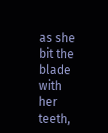as she bit the blade with her teeth,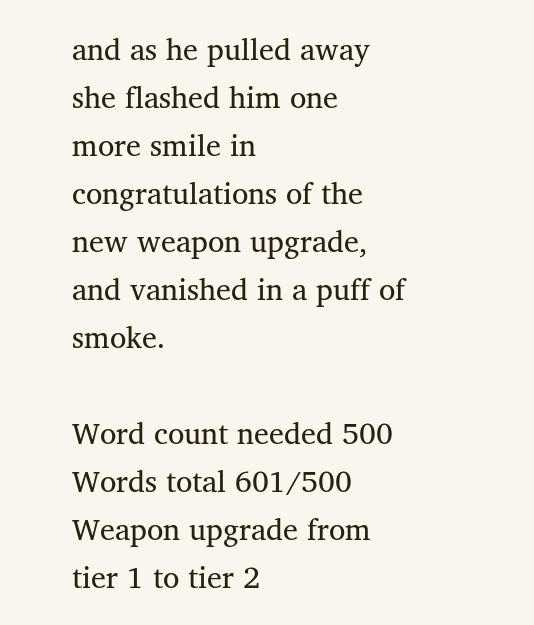and as he pulled away she flashed him one more smile in congratulations of the new weapon upgrade, and vanished in a puff of smoke.

Word count needed 500
Words total 601/500
Weapon upgrade from tier 1 to tier 2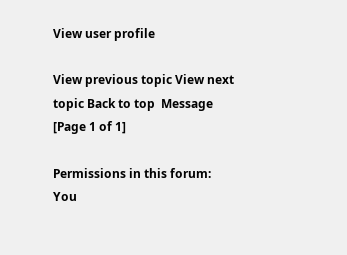View user profile

View previous topic View next topic Back to top  Message [Page 1 of 1]

Permissions in this forum:
You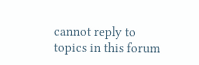cannot reply to topics in this forum